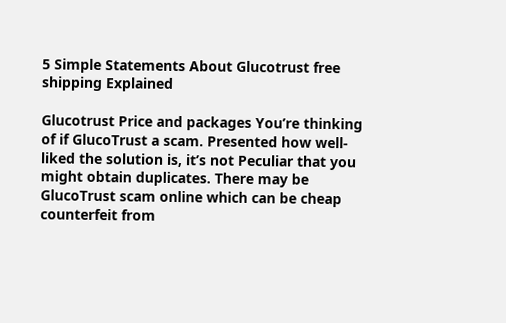5 Simple Statements About Glucotrust free shipping Explained

Glucotrust Price and packages You’re thinking of if GlucoTrust a scam. Presented how well-liked the solution is, it’s not Peculiar that you might obtain duplicates. There may be GlucoTrust scam online which can be cheap counterfeit from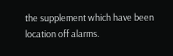the supplement which have been location off alarms.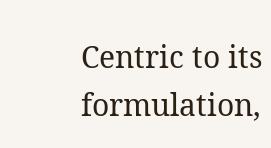Centric to its formulation,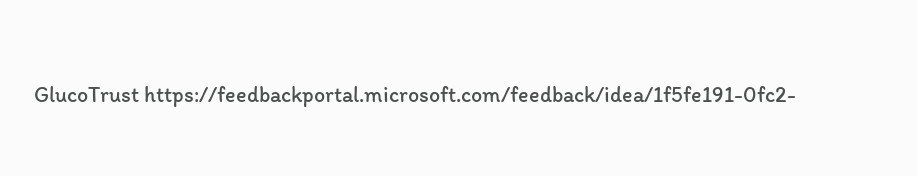GlucoTrust https://feedbackportal.microsoft.com/feedback/idea/1f5fe191-0fc2-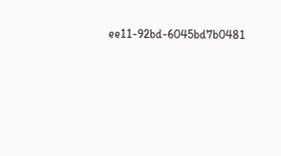ee11-92bd-6045bd7b0481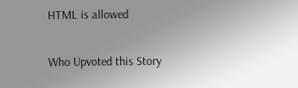HTML is allowed

Who Upvoted this Story